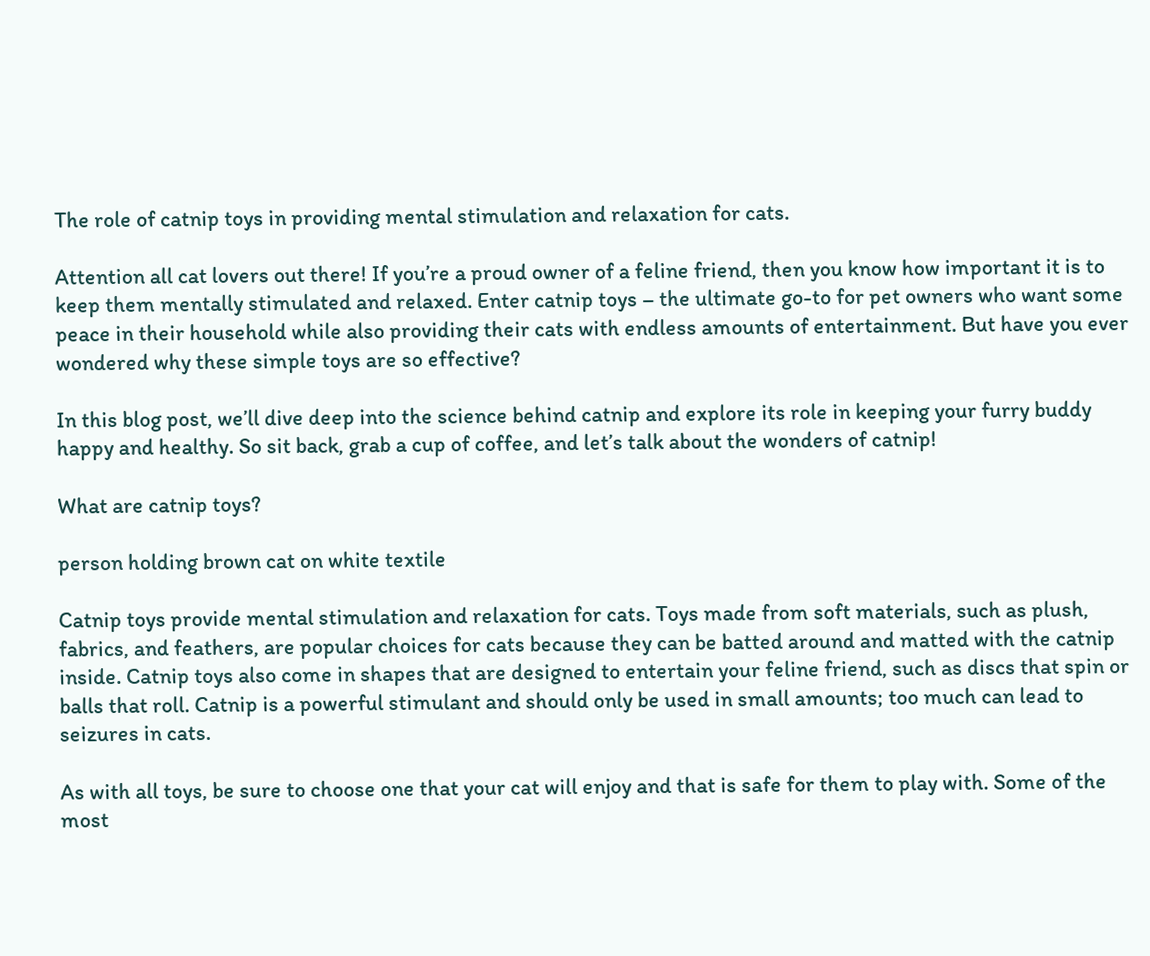The role of catnip toys in providing mental stimulation and relaxation for cats.

Attention all cat lovers out there! If you’re a proud owner of a feline friend, then you know how important it is to keep them mentally stimulated and relaxed. Enter catnip toys – the ultimate go-to for pet owners who want some peace in their household while also providing their cats with endless amounts of entertainment. But have you ever wondered why these simple toys are so effective?

In this blog post, we’ll dive deep into the science behind catnip and explore its role in keeping your furry buddy happy and healthy. So sit back, grab a cup of coffee, and let’s talk about the wonders of catnip!

What are catnip toys?

person holding brown cat on white textile

Catnip toys provide mental stimulation and relaxation for cats. Toys made from soft materials, such as plush, fabrics, and feathers, are popular choices for cats because they can be batted around and matted with the catnip inside. Catnip toys also come in shapes that are designed to entertain your feline friend, such as discs that spin or balls that roll. Catnip is a powerful stimulant and should only be used in small amounts; too much can lead to seizures in cats.

As with all toys, be sure to choose one that your cat will enjoy and that is safe for them to play with. Some of the most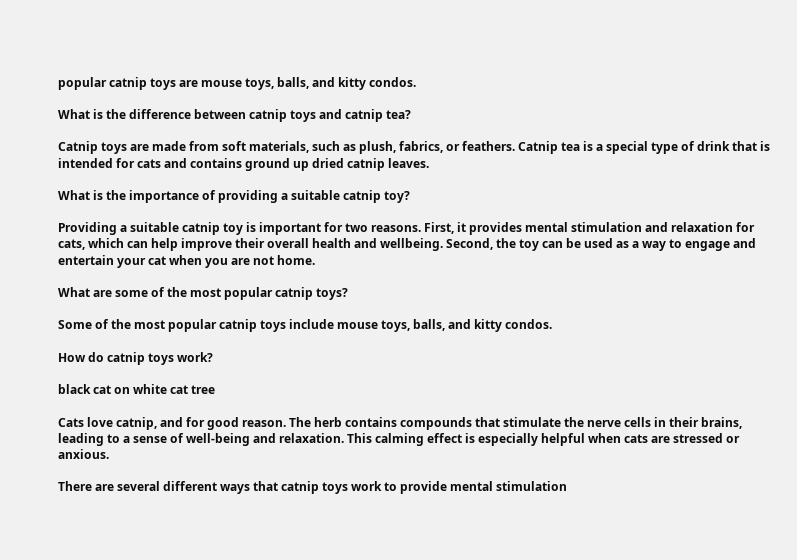popular catnip toys are mouse toys, balls, and kitty condos.

What is the difference between catnip toys and catnip tea?

Catnip toys are made from soft materials, such as plush, fabrics, or feathers. Catnip tea is a special type of drink that is intended for cats and contains ground up dried catnip leaves.

What is the importance of providing a suitable catnip toy?

Providing a suitable catnip toy is important for two reasons. First, it provides mental stimulation and relaxation for cats, which can help improve their overall health and wellbeing. Second, the toy can be used as a way to engage and entertain your cat when you are not home.

What are some of the most popular catnip toys?

Some of the most popular catnip toys include mouse toys, balls, and kitty condos.

How do catnip toys work?

black cat on white cat tree

Cats love catnip, and for good reason. The herb contains compounds that stimulate the nerve cells in their brains, leading to a sense of well-being and relaxation. This calming effect is especially helpful when cats are stressed or anxious.

There are several different ways that catnip toys work to provide mental stimulation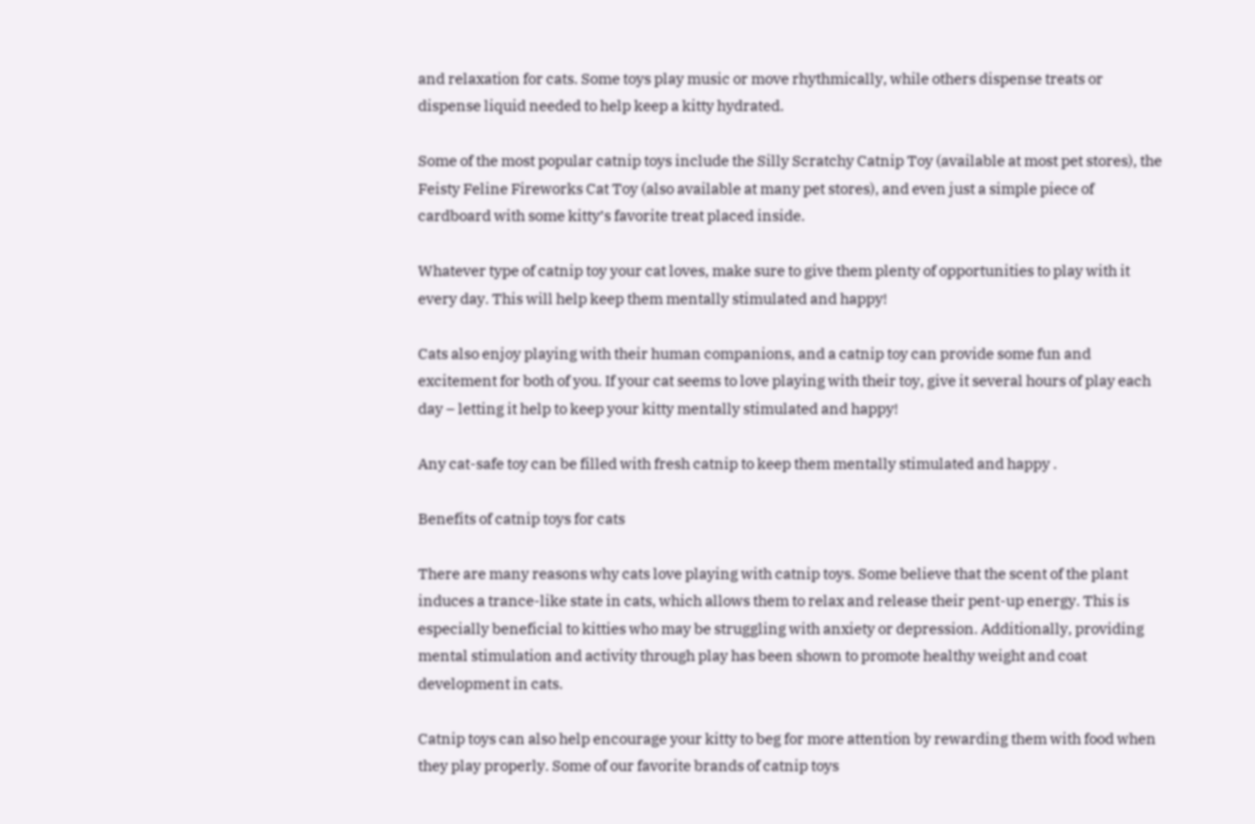and relaxation for cats. Some toys play music or move rhythmically, while others dispense treats or dispense liquid needed to help keep a kitty hydrated.

Some of the most popular catnip toys include the Silly Scratchy Catnip Toy (available at most pet stores), the Feisty Feline Fireworks Cat Toy (also available at many pet stores), and even just a simple piece of cardboard with some kitty’s favorite treat placed inside.

Whatever type of catnip toy your cat loves, make sure to give them plenty of opportunities to play with it every day. This will help keep them mentally stimulated and happy!

Cats also enjoy playing with their human companions, and a catnip toy can provide some fun and excitement for both of you. If your cat seems to love playing with their toy, give it several hours of play each day – letting it help to keep your kitty mentally stimulated and happy!

Any cat-safe toy can be filled with fresh catnip to keep them mentally stimulated and happy .

Benefits of catnip toys for cats

There are many reasons why cats love playing with catnip toys. Some believe that the scent of the plant induces a trance-like state in cats, which allows them to relax and release their pent-up energy. This is especially beneficial to kitties who may be struggling with anxiety or depression. Additionally, providing mental stimulation and activity through play has been shown to promote healthy weight and coat development in cats.

Catnip toys can also help encourage your kitty to beg for more attention by rewarding them with food when they play properly. Some of our favorite brands of catnip toys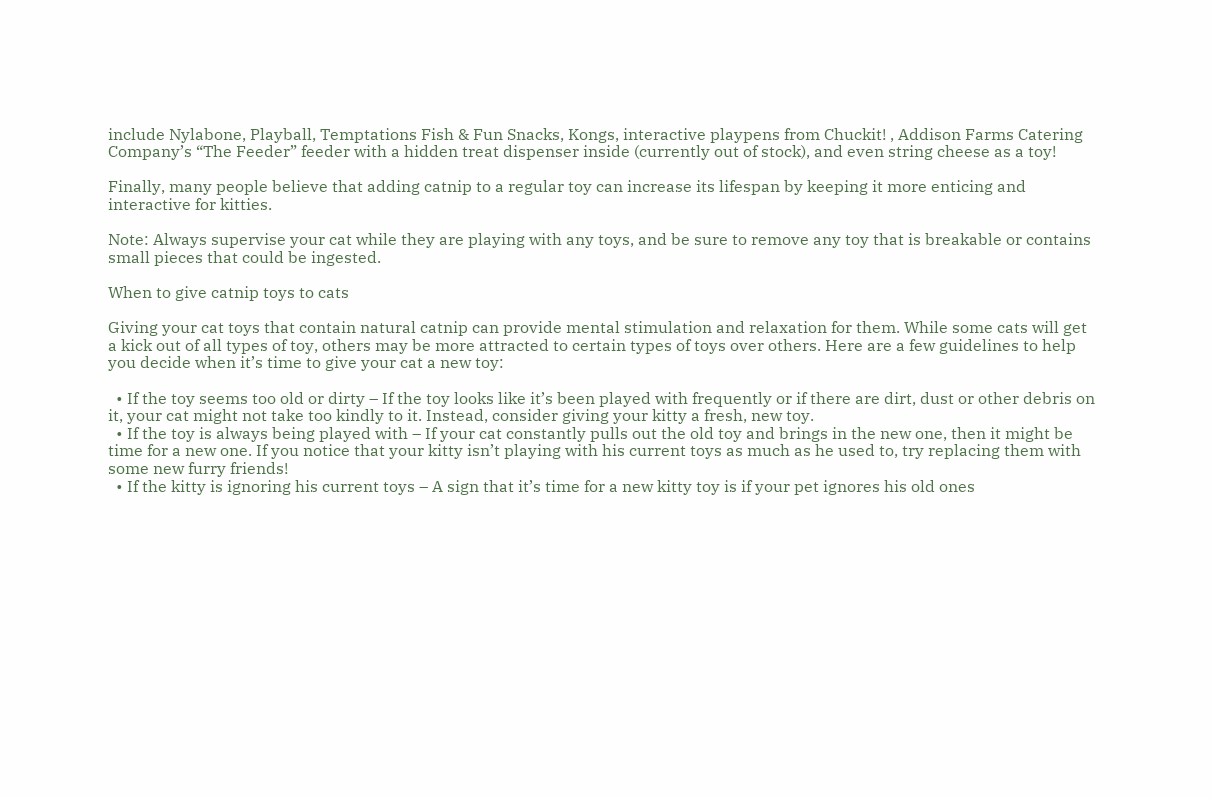include Nylabone, Playball, Temptations Fish & Fun Snacks, Kongs, interactive playpens from Chuckit! , Addison Farms Catering Company’s “The Feeder” feeder with a hidden treat dispenser inside (currently out of stock), and even string cheese as a toy!

Finally, many people believe that adding catnip to a regular toy can increase its lifespan by keeping it more enticing and interactive for kitties.

Note: Always supervise your cat while they are playing with any toys, and be sure to remove any toy that is breakable or contains small pieces that could be ingested.

When to give catnip toys to cats

Giving your cat toys that contain natural catnip can provide mental stimulation and relaxation for them. While some cats will get a kick out of all types of toy, others may be more attracted to certain types of toys over others. Here are a few guidelines to help you decide when it’s time to give your cat a new toy:

  • If the toy seems too old or dirty – If the toy looks like it’s been played with frequently or if there are dirt, dust or other debris on it, your cat might not take too kindly to it. Instead, consider giving your kitty a fresh, new toy.
  • If the toy is always being played with – If your cat constantly pulls out the old toy and brings in the new one, then it might be time for a new one. If you notice that your kitty isn’t playing with his current toys as much as he used to, try replacing them with some new furry friends!
  • If the kitty is ignoring his current toys – A sign that it’s time for a new kitty toy is if your pet ignores his old ones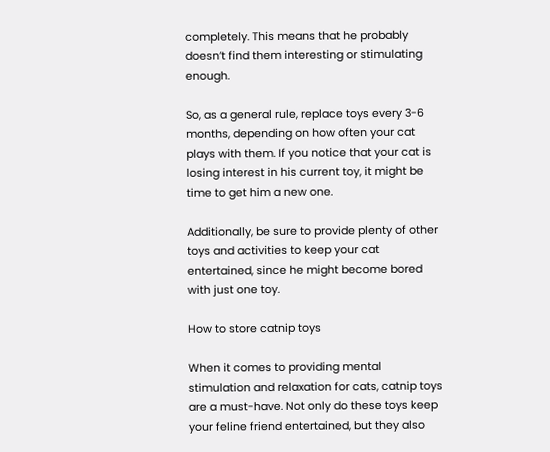completely. This means that he probably doesn’t find them interesting or stimulating enough.

So, as a general rule, replace toys every 3-6 months, depending on how often your cat plays with them. If you notice that your cat is losing interest in his current toy, it might be time to get him a new one.

Additionally, be sure to provide plenty of other toys and activities to keep your cat entertained, since he might become bored with just one toy.

How to store catnip toys

When it comes to providing mental stimulation and relaxation for cats, catnip toys are a must-have. Not only do these toys keep your feline friend entertained, but they also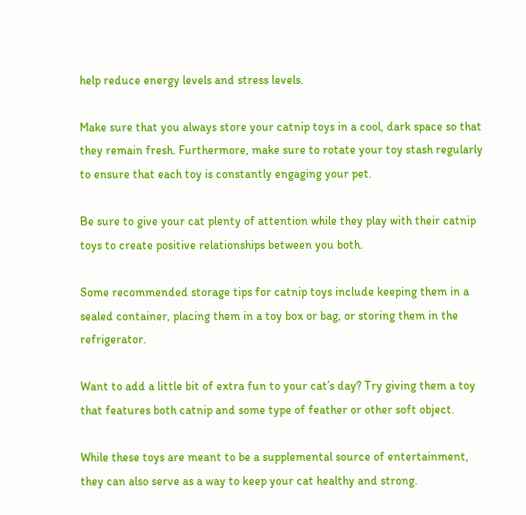help reduce energy levels and stress levels.

Make sure that you always store your catnip toys in a cool, dark space so that they remain fresh. Furthermore, make sure to rotate your toy stash regularly to ensure that each toy is constantly engaging your pet.

Be sure to give your cat plenty of attention while they play with their catnip toys to create positive relationships between you both.

Some recommended storage tips for catnip toys include keeping them in a sealed container, placing them in a toy box or bag, or storing them in the refrigerator.

Want to add a little bit of extra fun to your cat’s day? Try giving them a toy that features both catnip and some type of feather or other soft object.

While these toys are meant to be a supplemental source of entertainment, they can also serve as a way to keep your cat healthy and strong.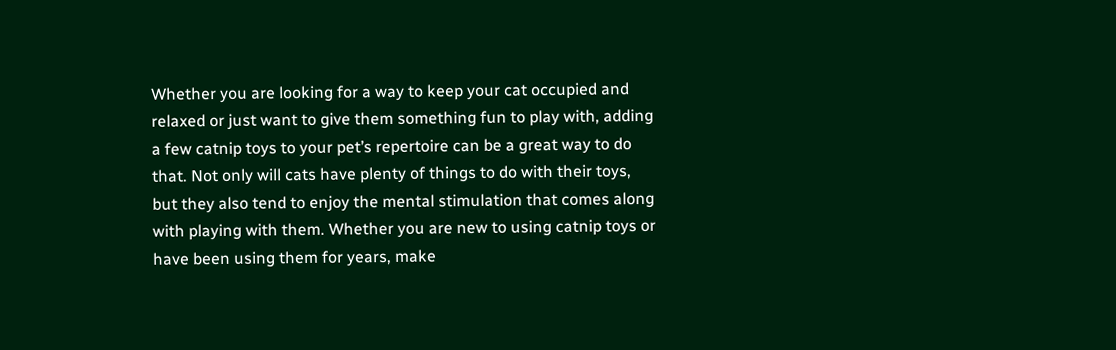Whether you are looking for a way to keep your cat occupied and relaxed or just want to give them something fun to play with, adding a few catnip toys to your pet’s repertoire can be a great way to do that. Not only will cats have plenty of things to do with their toys, but they also tend to enjoy the mental stimulation that comes along with playing with them. Whether you are new to using catnip toys or have been using them for years, make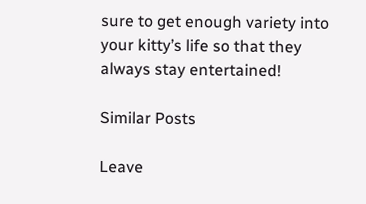sure to get enough variety into your kitty’s life so that they always stay entertained!

Similar Posts

Leave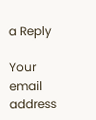a Reply

Your email address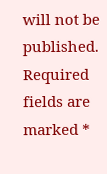will not be published. Required fields are marked *